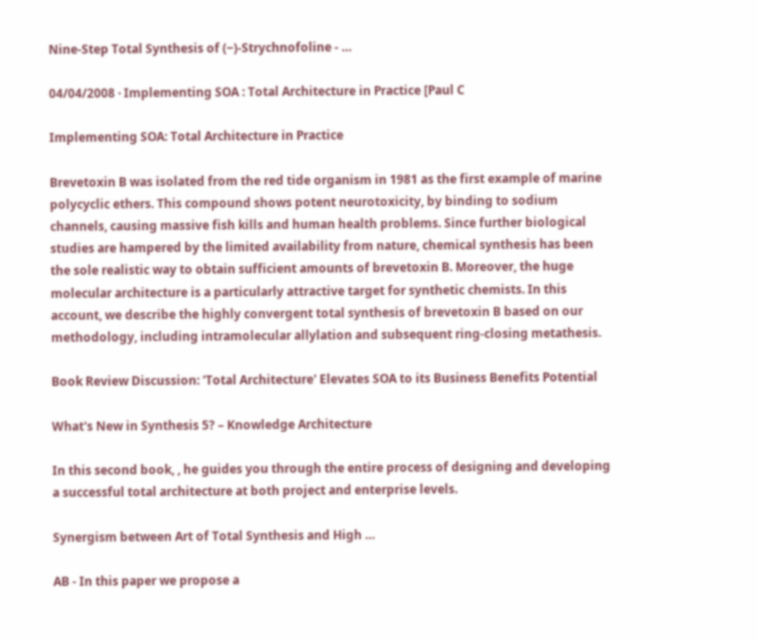Nine-Step Total Synthesis of (‒)-Strychnofoline - …

04/04/2008 · Implementing SOA : Total Architecture in Practice [Paul C

Implementing SOA: Total Architecture in Practice

Brevetoxin B was isolated from the red tide organism in 1981 as the first example of marine polycyclic ethers. This compound shows potent neurotoxicity, by binding to sodium channels, causing massive fish kills and human health problems. Since further biological studies are hampered by the limited availability from nature, chemical synthesis has been the sole realistic way to obtain sufficient amounts of brevetoxin B. Moreover, the huge molecular architecture is a particularly attractive target for synthetic chemists. In this account, we describe the highly convergent total synthesis of brevetoxin B based on our methodology, including intramolecular allylation and subsequent ring-closing metathesis.

Book Review Discussion: 'Total Architecture' Elevates SOA to its Business Benefits Potential

What's New in Synthesis 5? – Knowledge Architecture

In this second book, , he guides you through the entire process of designing and developing a successful total architecture at both project and enterprise levels.

Synergism between Art of Total Synthesis and High …

AB - In this paper we propose a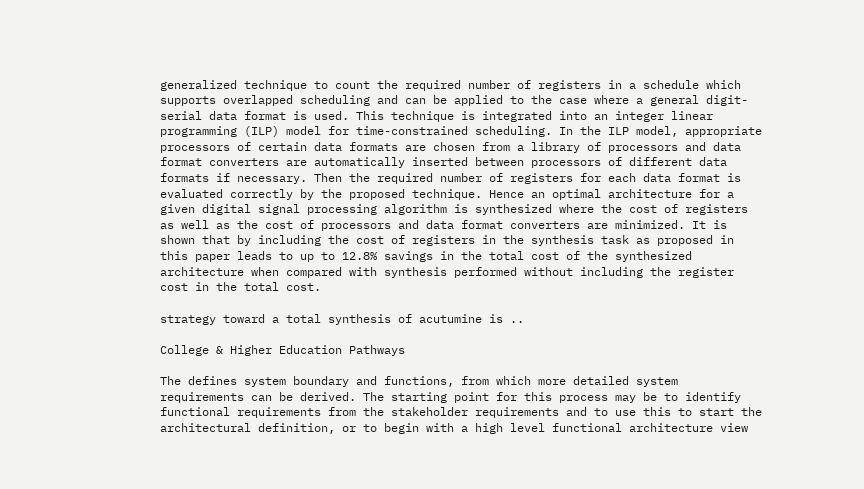generalized technique to count the required number of registers in a schedule which supports overlapped scheduling and can be applied to the case where a general digit-serial data format is used. This technique is integrated into an integer linear programming (ILP) model for time-constrained scheduling. In the ILP model, appropriate processors of certain data formats are chosen from a library of processors and data format converters are automatically inserted between processors of different data formats if necessary. Then the required number of registers for each data format is evaluated correctly by the proposed technique. Hence an optimal architecture for a given digital signal processing algorithm is synthesized where the cost of registers as well as the cost of processors and data format converters are minimized. It is shown that by including the cost of registers in the synthesis task as proposed in this paper leads to up to 12.8% savings in the total cost of the synthesized architecture when compared with synthesis performed without including the register cost in the total cost.

strategy toward a total synthesis of acutumine is ..

College & Higher Education Pathways

The defines system boundary and functions, from which more detailed system requirements can be derived. The starting point for this process may be to identify functional requirements from the stakeholder requirements and to use this to start the architectural definition, or to begin with a high level functional architecture view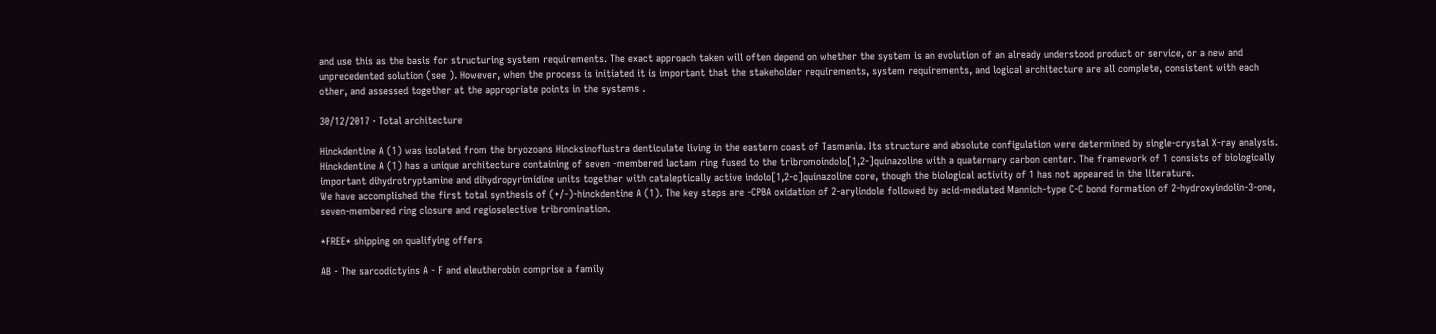and use this as the basis for structuring system requirements. The exact approach taken will often depend on whether the system is an evolution of an already understood product or service, or a new and unprecedented solution (see ). However, when the process is initiated it is important that the stakeholder requirements, system requirements, and logical architecture are all complete, consistent with each other, and assessed together at the appropriate points in the systems .

30/12/2017 · Total architecture

Hinckdentine A (1) was isolated from the bryozoans Hincksinoflustra denticulate living in the eastern coast of Tasmania. Its structure and absolute configulation were determined by single-crystal X-ray analysis. Hinckdentine A (1) has a unique architecture containing of seven -membered lactam ring fused to the tribromoindolo[1,2-]quinazoline with a quaternary carbon center. The framework of 1 consists of biologically important dihydrotryptamine and dihydropyrimidine units together with cataleptically active indolo[1,2-c]quinazoline core, though the biological activity of 1 has not appeared in the literature.
We have accomplished the first total synthesis of (+/-)-hinckdentine A (1). The key steps are -CPBA oxidation of 2-arylindole followed by acid-mediated Mannich-type C-C bond formation of 2-hydroxyindolin-3-one, seven-membered ring closure and regioselective tribromination.

*FREE* shipping on qualifying offers

AB - The sarcodictyins A - F and eleutherobin comprise a family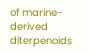of marine- derived diterpenoids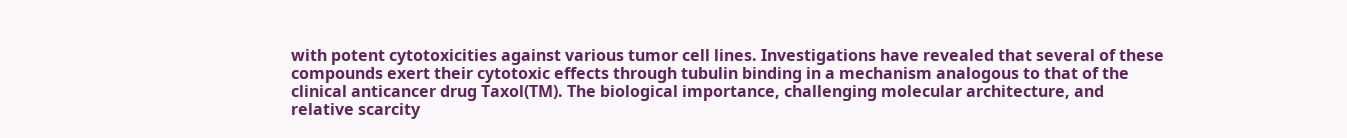with potent cytotoxicities against various tumor cell lines. Investigations have revealed that several of these compounds exert their cytotoxic effects through tubulin binding in a mechanism analogous to that of the clinical anticancer drug Taxol(TM). The biological importance, challenging molecular architecture, and relative scarcity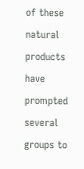of these natural products have prompted several groups to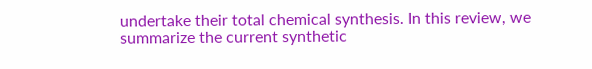undertake their total chemical synthesis. In this review, we summarize the current synthetic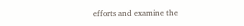efforts and examine the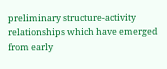preliminary structure-activity relationships which have emerged from early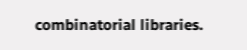combinatorial libraries.